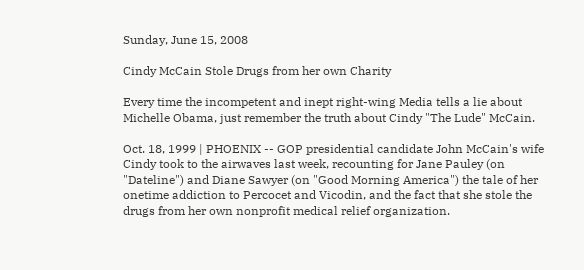Sunday, June 15, 2008

Cindy McCain Stole Drugs from her own Charity

Every time the incompetent and inept right-wing Media tells a lie about Michelle Obama, just remember the truth about Cindy "The Lude" McCain.

Oct. 18, 1999 | PHOENIX -- GOP presidential candidate John McCain's wife Cindy took to the airwaves last week, recounting for Jane Pauley (on "Dateline") and Diane Sawyer (on "Good Morning America") the tale of her onetime addiction to Percocet and Vicodin, and the fact that she stole the drugs from her own nonprofit medical relief organization.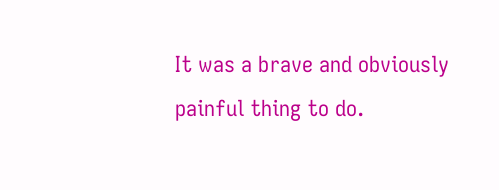It was a brave and obviously painful thing to do.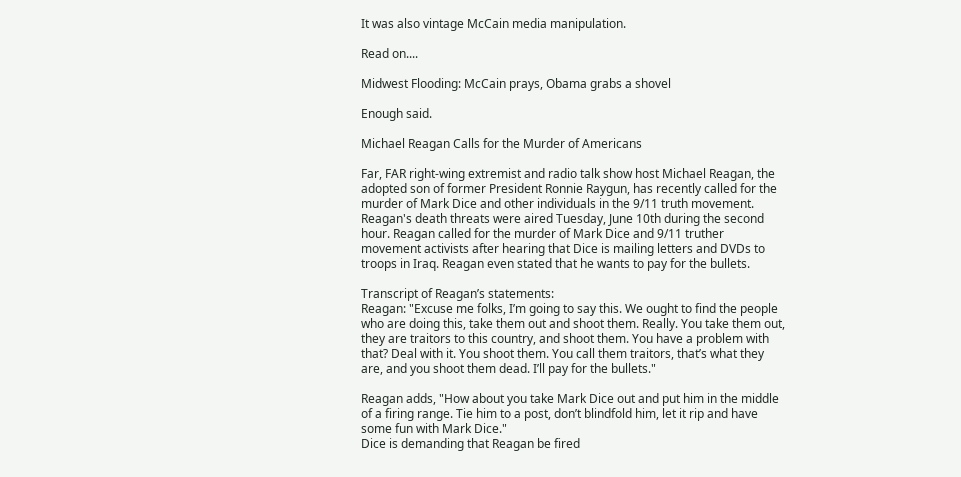It was also vintage McCain media manipulation.

Read on....

Midwest Flooding: McCain prays, Obama grabs a shovel

Enough said.

Michael Reagan Calls for the Murder of Americans

Far, FAR right-wing extremist and radio talk show host Michael Reagan, the adopted son of former President Ronnie Raygun, has recently called for the murder of Mark Dice and other individuals in the 9/11 truth movement. Reagan's death threats were aired Tuesday, June 10th during the second hour. Reagan called for the murder of Mark Dice and 9/11 truther movement activists after hearing that Dice is mailing letters and DVDs to troops in Iraq. Reagan even stated that he wants to pay for the bullets.

Transcript of Reagan’s statements:
Reagan: "Excuse me folks, I’m going to say this. We ought to find the people who are doing this, take them out and shoot them. Really. You take them out, they are traitors to this country, and shoot them. You have a problem with that? Deal with it. You shoot them. You call them traitors, that’s what they are, and you shoot them dead. I’ll pay for the bullets."

Reagan adds, "How about you take Mark Dice out and put him in the middle of a firing range. Tie him to a post, don’t blindfold him, let it rip and have some fun with Mark Dice."
Dice is demanding that Reagan be fired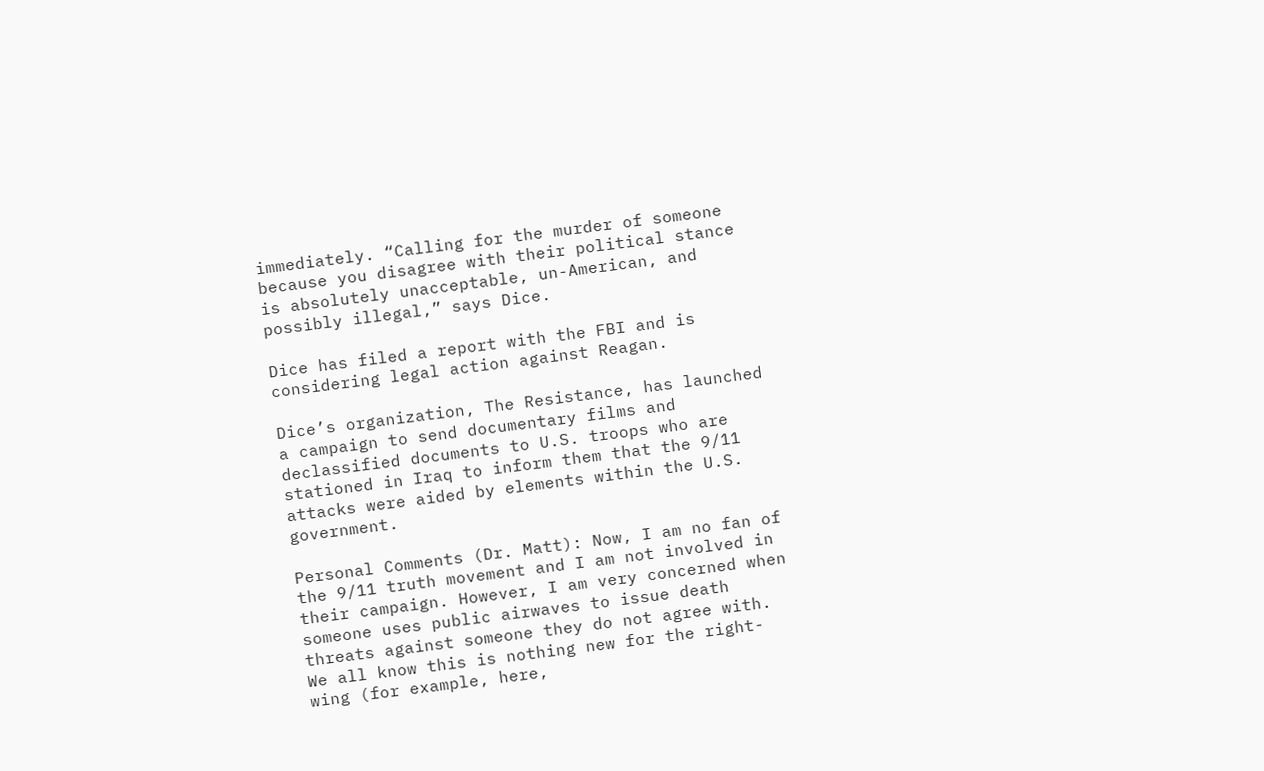immediately. “Calling for the murder of someone because you disagree with their political stance is absolutely unacceptable, un-American, and possibly illegal,” says Dice.

Dice has filed a report with the FBI and is considering legal action against Reagan.

Dice’s organization, The Resistance, has launched a campaign to send documentary films and declassified documents to U.S. troops who are stationed in Iraq to inform them that the 9/11 attacks were aided by elements within the U.S. government.

Personal Comments (Dr. Matt): Now, I am no fan of the 9/11 truth movement and I am not involved in their campaign. However, I am very concerned when someone uses public airwaves to issue death threats against someone they do not agree with. We all know this is nothing new for the right-wing (for example, here,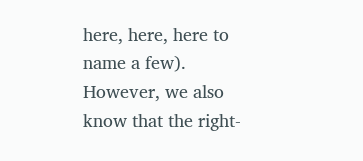here, here, here to name a few). However, we also know that the right-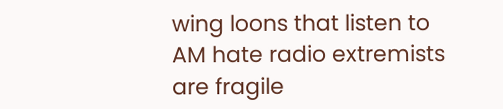wing loons that listen to AM hate radio extremists are fragile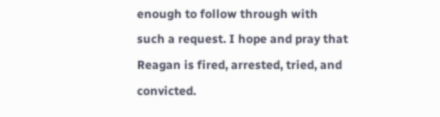enough to follow through with such a request. I hope and pray that Reagan is fired, arrested, tried, and convicted.